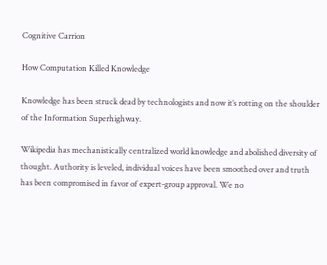Cognitive Carrion

How Computation Killed Knowledge

Knowledge has been struck dead by technologists and now it’s rotting on the shoulder of the Information Superhighway.

Wikipedia has mechanistically centralized world knowledge and abolished diversity of thought. Authority is leveled, individual voices have been smoothed over and truth has been compromised in favor of expert-group approval. We no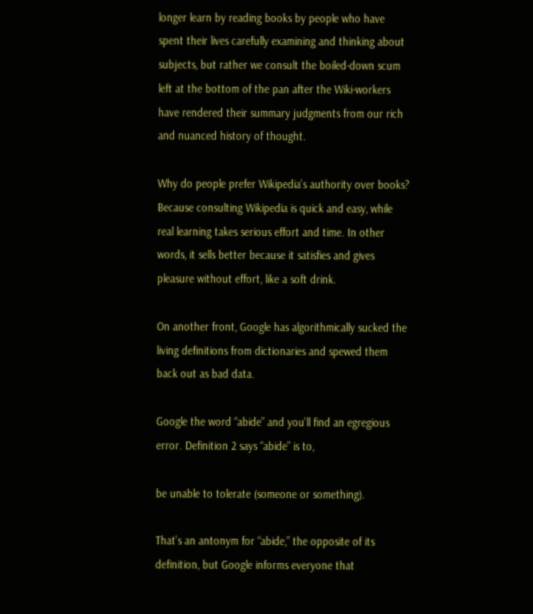longer learn by reading books by people who have spent their lives carefully examining and thinking about subjects, but rather we consult the boiled-down scum left at the bottom of the pan after the Wiki-workers have rendered their summary judgments from our rich and nuanced history of thought.

Why do people prefer Wikipedia’s authority over books? Because consulting Wikipedia is quick and easy, while real learning takes serious effort and time. In other words, it sells better because it satisfies and gives pleasure without effort, like a soft drink.

On another front, Google has algorithmically sucked the living definitions from dictionaries and spewed them back out as bad data.

Google the word “abide” and you’ll find an egregious error. Definition 2 says “abide” is to,

be unable to tolerate (someone or something).

That’s an antonym for “abide,” the opposite of its definition, but Google informs everyone that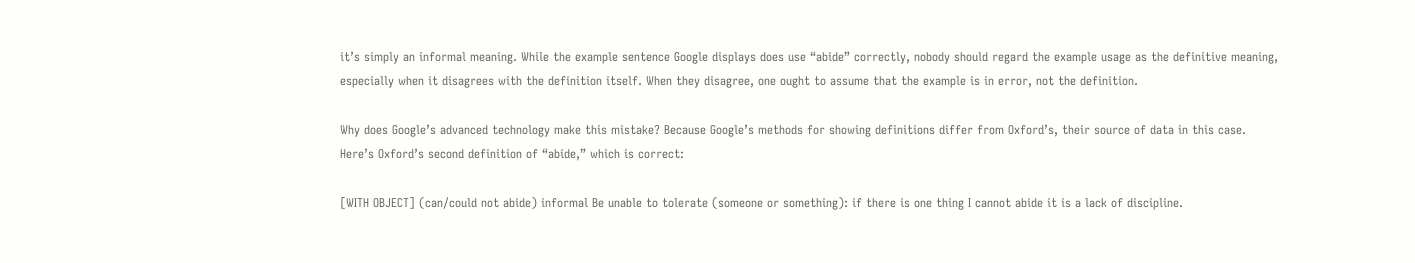it’s simply an informal meaning. While the example sentence Google displays does use “abide” correctly, nobody should regard the example usage as the definitive meaning, especially when it disagrees with the definition itself. When they disagree, one ought to assume that the example is in error, not the definition.

Why does Google’s advanced technology make this mistake? Because Google’s methods for showing definitions differ from Oxford’s, their source of data in this case. Here’s Oxford’s second definition of “abide,” which is correct:

[WITH OBJECT] (can/could not abide) informal Be unable to tolerate (someone or something): if there is one thing I cannot abide it is a lack of discipline.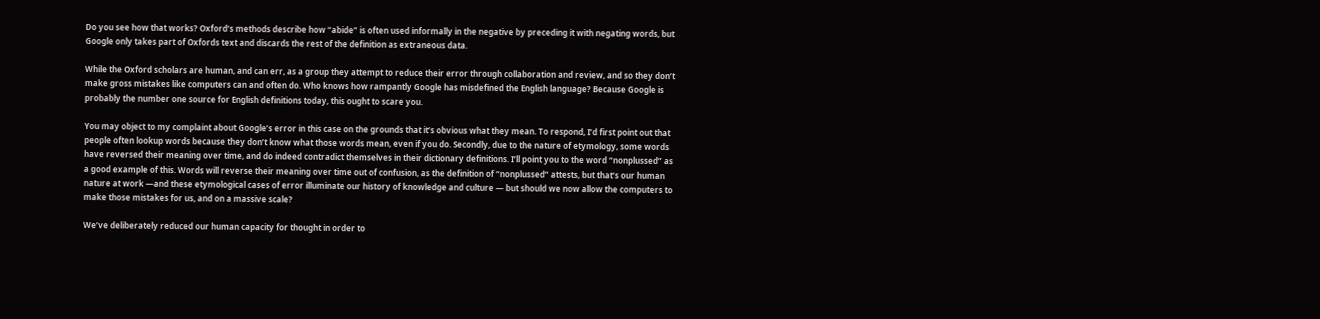Do you see how that works? Oxford’s methods describe how “abide” is often used informally in the negative by preceding it with negating words, but Google only takes part of Oxfords text and discards the rest of the definition as extraneous data.

While the Oxford scholars are human, and can err, as a group they attempt to reduce their error through collaboration and review, and so they don’t make gross mistakes like computers can and often do. Who knows how rampantly Google has misdefined the English language? Because Google is probably the number one source for English definitions today, this ought to scare you.

You may object to my complaint about Google’s error in this case on the grounds that it’s obvious what they mean. To respond, I’d first point out that people often lookup words because they don’t know what those words mean, even if you do. Secondly, due to the nature of etymology, some words have reversed their meaning over time, and do indeed contradict themselves in their dictionary definitions. I’ll point you to the word “nonplussed” as a good example of this. Words will reverse their meaning over time out of confusion, as the definition of “nonplussed” attests, but that’s our human nature at work —and these etymological cases of error illuminate our history of knowledge and culture — but should we now allow the computers to make those mistakes for us, and on a massive scale?

We’ve deliberately reduced our human capacity for thought in order to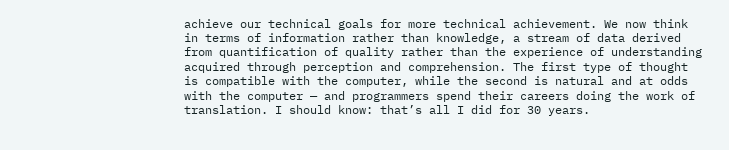achieve our technical goals for more technical achievement. We now think in terms of information rather than knowledge, a stream of data derived from quantification of quality rather than the experience of understanding acquired through perception and comprehension. The first type of thought is compatible with the computer, while the second is natural and at odds with the computer — and programmers spend their careers doing the work of translation. I should know: that’s all I did for 30 years.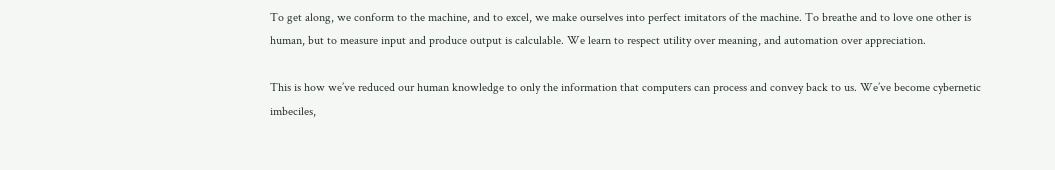To get along, we conform to the machine, and to excel, we make ourselves into perfect imitators of the machine. To breathe and to love one other is human, but to measure input and produce output is calculable. We learn to respect utility over meaning, and automation over appreciation.

This is how we’ve reduced our human knowledge to only the information that computers can process and convey back to us. We’ve become cybernetic imbeciles,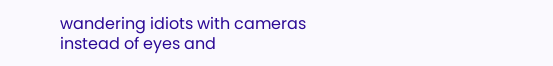wandering idiots with cameras instead of eyes and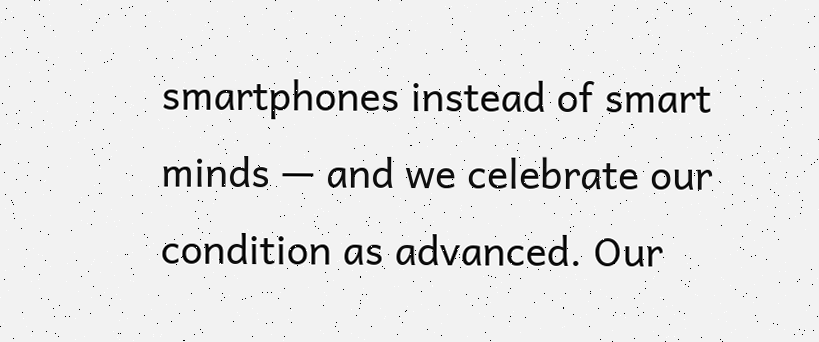smartphones instead of smart minds — and we celebrate our condition as advanced. Our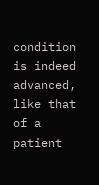condition is indeed advanced, like that of a patient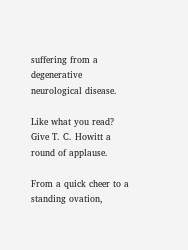suffering from a degenerative neurological disease.

Like what you read? Give T. C. Howitt a round of applause.

From a quick cheer to a standing ovation,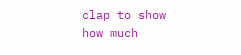clap to show how much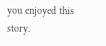you enjoyed this story.